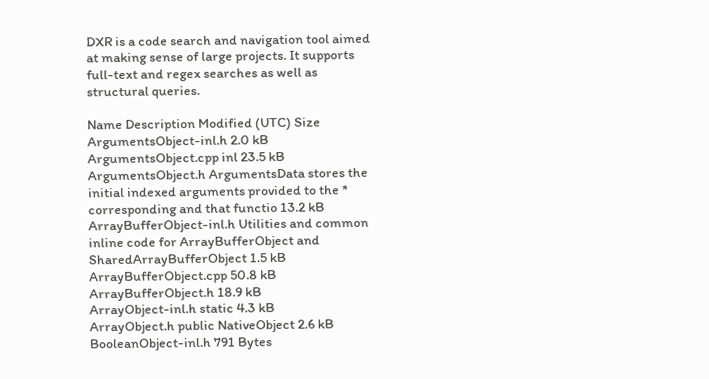DXR is a code search and navigation tool aimed at making sense of large projects. It supports full-text and regex searches as well as structural queries.

Name Description Modified (UTC) Size
ArgumentsObject-inl.h 2.0 kB
ArgumentsObject.cpp inl 23.5 kB
ArgumentsObject.h ArgumentsData stores the initial indexed arguments provided to the * corresponding and that functio 13.2 kB
ArrayBufferObject-inl.h Utilities and common inline code for ArrayBufferObject and SharedArrayBufferObject 1.5 kB
ArrayBufferObject.cpp 50.8 kB
ArrayBufferObject.h 18.9 kB
ArrayObject-inl.h static 4.3 kB
ArrayObject.h public NativeObject 2.6 kB
BooleanObject-inl.h 791 Bytes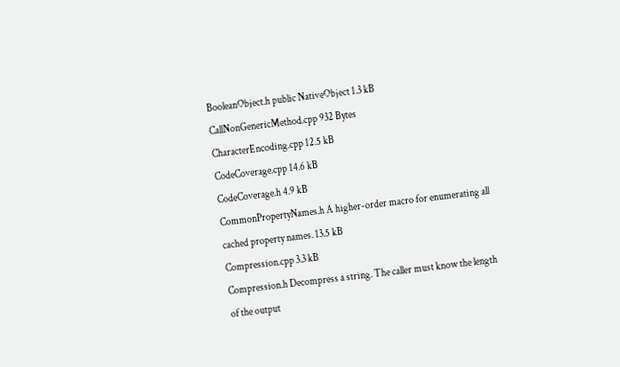BooleanObject.h public NativeObject 1.3 kB
CallNonGenericMethod.cpp 932 Bytes
CharacterEncoding.cpp 12.5 kB
CodeCoverage.cpp 14.6 kB
CodeCoverage.h 4.9 kB
CommonPropertyNames.h A higher-order macro for enumerating all cached property names. 13.5 kB
Compression.cpp 3.3 kB
Compression.h Decompress a string. The caller must know the length of the output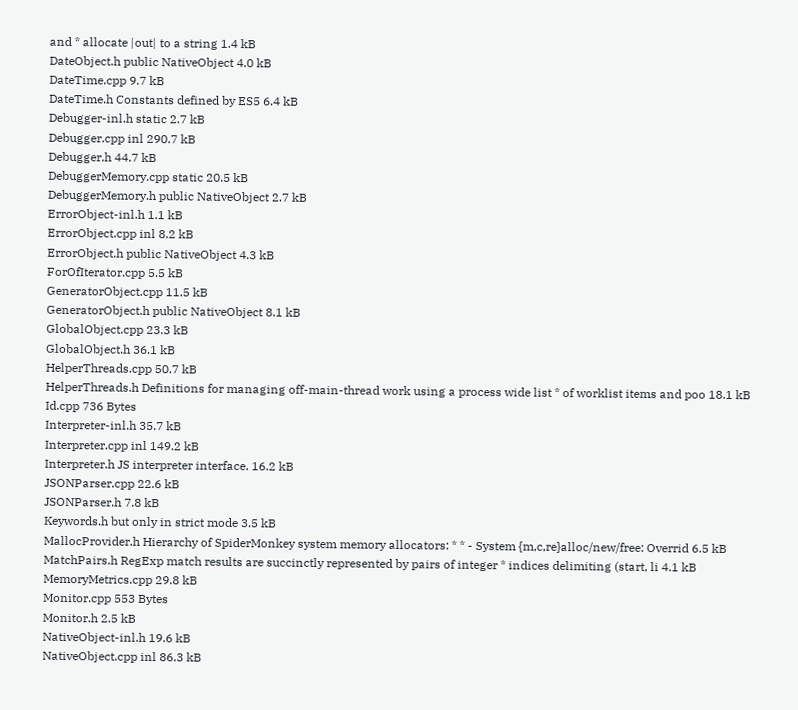and * allocate |out| to a string 1.4 kB
DateObject.h public NativeObject 4.0 kB
DateTime.cpp 9.7 kB
DateTime.h Constants defined by ES5 6.4 kB
Debugger-inl.h static 2.7 kB
Debugger.cpp inl 290.7 kB
Debugger.h 44.7 kB
DebuggerMemory.cpp static 20.5 kB
DebuggerMemory.h public NativeObject 2.7 kB
ErrorObject-inl.h 1.1 kB
ErrorObject.cpp inl 8.2 kB
ErrorObject.h public NativeObject 4.3 kB
ForOfIterator.cpp 5.5 kB
GeneratorObject.cpp 11.5 kB
GeneratorObject.h public NativeObject 8.1 kB
GlobalObject.cpp 23.3 kB
GlobalObject.h 36.1 kB
HelperThreads.cpp 50.7 kB
HelperThreads.h Definitions for managing off-main-thread work using a process wide list * of worklist items and poo 18.1 kB
Id.cpp 736 Bytes
Interpreter-inl.h 35.7 kB
Interpreter.cpp inl 149.2 kB
Interpreter.h JS interpreter interface. 16.2 kB
JSONParser.cpp 22.6 kB
JSONParser.h 7.8 kB
Keywords.h but only in strict mode 3.5 kB
MallocProvider.h Hierarchy of SpiderMonkey system memory allocators: * * - System {m,c,re}alloc/new/free: Overrid 6.5 kB
MatchPairs.h RegExp match results are succinctly represented by pairs of integer * indices delimiting (start, li 4.1 kB
MemoryMetrics.cpp 29.8 kB
Monitor.cpp 553 Bytes
Monitor.h 2.5 kB
NativeObject-inl.h 19.6 kB
NativeObject.cpp inl 86.3 kB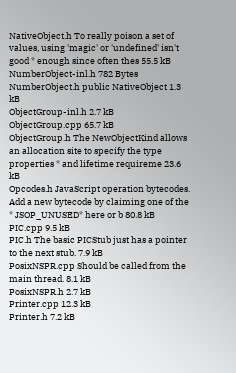NativeObject.h To really poison a set of values, using 'magic' or 'undefined' isn't good * enough since often thes 55.5 kB
NumberObject-inl.h 782 Bytes
NumberObject.h public NativeObject 1.3 kB
ObjectGroup-inl.h 2.7 kB
ObjectGroup.cpp 65.7 kB
ObjectGroup.h The NewObjectKind allows an allocation site to specify the type properties * and lifetime requireme 23.6 kB
Opcodes.h JavaScript operation bytecodes. Add a new bytecode by claiming one of the * JSOP_UNUSED* here or b 80.8 kB
PIC.cpp 9.5 kB
PIC.h The basic PICStub just has a pointer to the next stub. 7.9 kB
PosixNSPR.cpp Should be called from the main thread. 8.1 kB
PosixNSPR.h 2.7 kB
Printer.cpp 12.3 kB
Printer.h 7.2 kB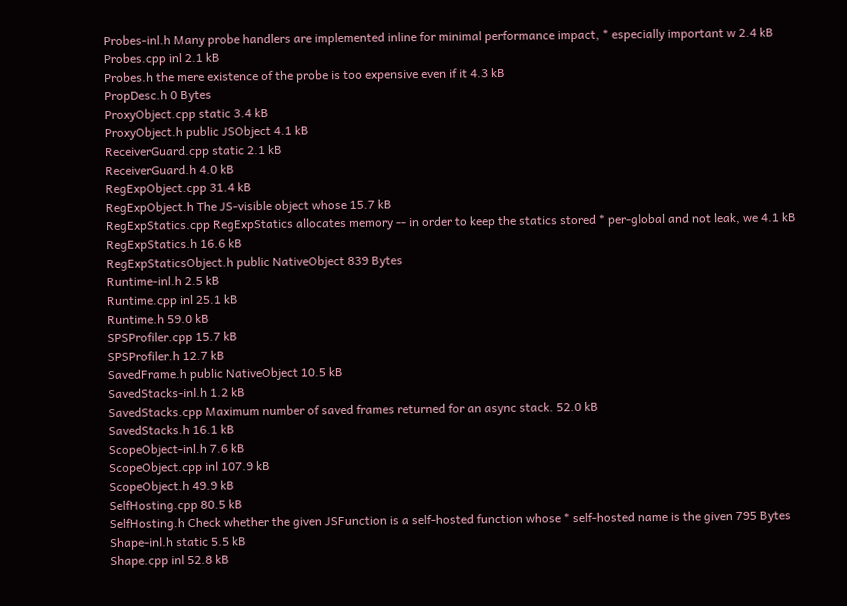Probes-inl.h Many probe handlers are implemented inline for minimal performance impact, * especially important w 2.4 kB
Probes.cpp inl 2.1 kB
Probes.h the mere existence of the probe is too expensive even if it 4.3 kB
PropDesc.h 0 Bytes
ProxyObject.cpp static 3.4 kB
ProxyObject.h public JSObject 4.1 kB
ReceiverGuard.cpp static 2.1 kB
ReceiverGuard.h 4.0 kB
RegExpObject.cpp 31.4 kB
RegExpObject.h The JS-visible object whose 15.7 kB
RegExpStatics.cpp RegExpStatics allocates memory -- in order to keep the statics stored * per-global and not leak, we 4.1 kB
RegExpStatics.h 16.6 kB
RegExpStaticsObject.h public NativeObject 839 Bytes
Runtime-inl.h 2.5 kB
Runtime.cpp inl 25.1 kB
Runtime.h 59.0 kB
SPSProfiler.cpp 15.7 kB
SPSProfiler.h 12.7 kB
SavedFrame.h public NativeObject 10.5 kB
SavedStacks-inl.h 1.2 kB
SavedStacks.cpp Maximum number of saved frames returned for an async stack. 52.0 kB
SavedStacks.h 16.1 kB
ScopeObject-inl.h 7.6 kB
ScopeObject.cpp inl 107.9 kB
ScopeObject.h 49.9 kB
SelfHosting.cpp 80.5 kB
SelfHosting.h Check whether the given JSFunction is a self-hosted function whose * self-hosted name is the given 795 Bytes
Shape-inl.h static 5.5 kB
Shape.cpp inl 52.8 kB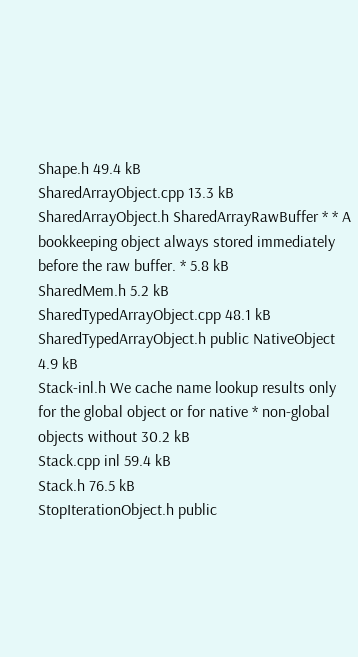Shape.h 49.4 kB
SharedArrayObject.cpp 13.3 kB
SharedArrayObject.h SharedArrayRawBuffer * * A bookkeeping object always stored immediately before the raw buffer. * 5.8 kB
SharedMem.h 5.2 kB
SharedTypedArrayObject.cpp 48.1 kB
SharedTypedArrayObject.h public NativeObject 4.9 kB
Stack-inl.h We cache name lookup results only for the global object or for native * non-global objects without 30.2 kB
Stack.cpp inl 59.4 kB
Stack.h 76.5 kB
StopIterationObject.h public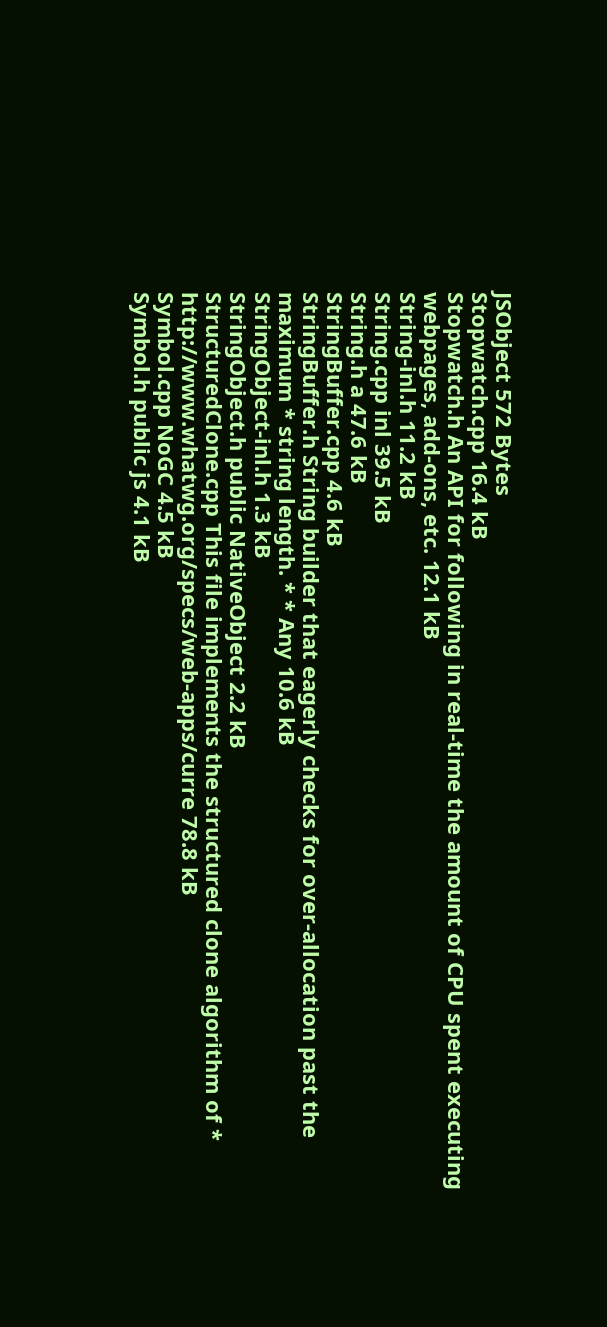JSObject 572 Bytes
Stopwatch.cpp 16.4 kB
Stopwatch.h An API for following in real-time the amount of CPU spent executing webpages, add-ons, etc. 12.1 kB
String-inl.h 11.2 kB
String.cpp inl 39.5 kB
String.h a 47.6 kB
StringBuffer.cpp 4.6 kB
StringBuffer.h String builder that eagerly checks for over-allocation past the maximum * string length. * * Any 10.6 kB
StringObject-inl.h 1.3 kB
StringObject.h public NativeObject 2.2 kB
StructuredClone.cpp This file implements the structured clone algorithm of * http://www.whatwg.org/specs/web-apps/curre 78.8 kB
Symbol.cpp NoGC 4.5 kB
Symbol.h public js 4.1 kB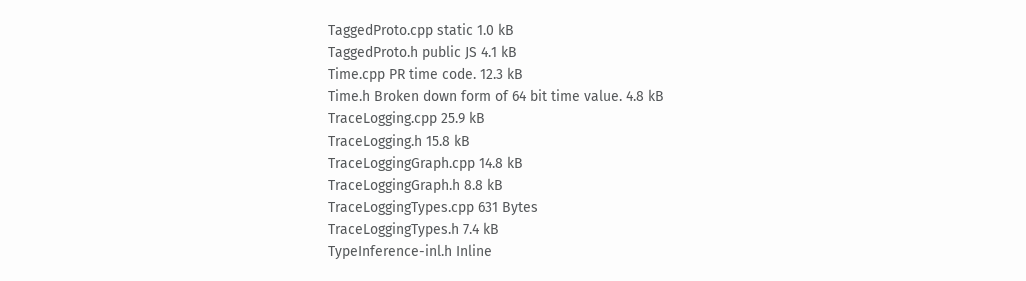TaggedProto.cpp static 1.0 kB
TaggedProto.h public JS 4.1 kB
Time.cpp PR time code. 12.3 kB
Time.h Broken down form of 64 bit time value. 4.8 kB
TraceLogging.cpp 25.9 kB
TraceLogging.h 15.8 kB
TraceLoggingGraph.cpp 14.8 kB
TraceLoggingGraph.h 8.8 kB
TraceLoggingTypes.cpp 631 Bytes
TraceLoggingTypes.h 7.4 kB
TypeInference-inl.h Inline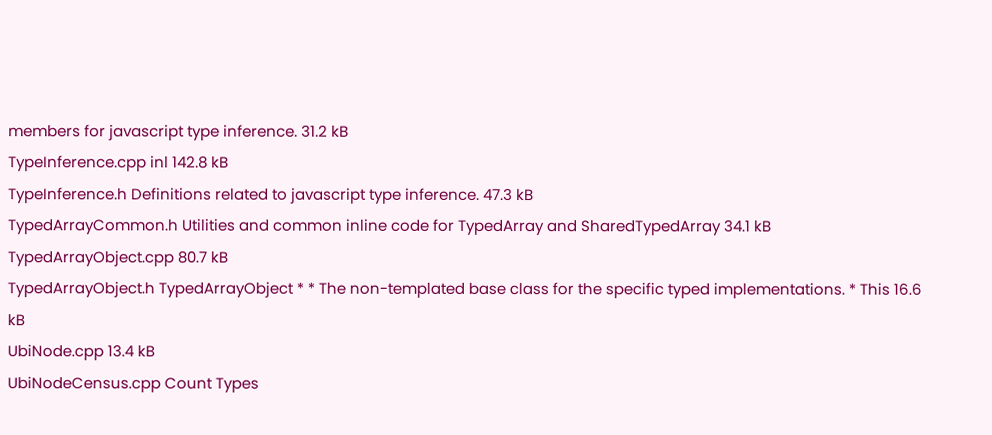members for javascript type inference. 31.2 kB
TypeInference.cpp inl 142.8 kB
TypeInference.h Definitions related to javascript type inference. 47.3 kB
TypedArrayCommon.h Utilities and common inline code for TypedArray and SharedTypedArray 34.1 kB
TypedArrayObject.cpp 80.7 kB
TypedArrayObject.h TypedArrayObject * * The non-templated base class for the specific typed implementations. * This 16.6 kB
UbiNode.cpp 13.4 kB
UbiNodeCensus.cpp Count Types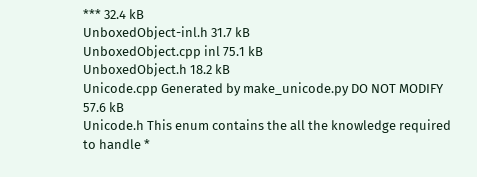*** 32.4 kB
UnboxedObject-inl.h 31.7 kB
UnboxedObject.cpp inl 75.1 kB
UnboxedObject.h 18.2 kB
Unicode.cpp Generated by make_unicode.py DO NOT MODIFY 57.6 kB
Unicode.h This enum contains the all the knowledge required to handle *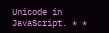Unicode in JavaScript. * *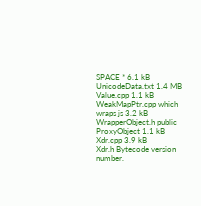SPACE * 6.1 kB
UnicodeData.txt 1.4 MB
Value.cpp 1.1 kB
WeakMapPtr.cpp which wraps js 3.2 kB
WrapperObject.h public ProxyObject 1.1 kB
Xdr.cpp 3.9 kB
Xdr.h Bytecode version number.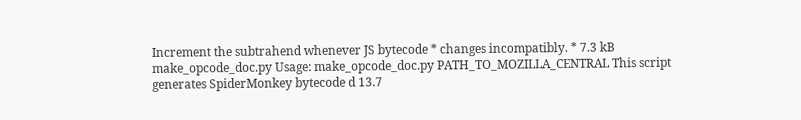Increment the subtrahend whenever JS bytecode * changes incompatibly. * 7.3 kB
make_opcode_doc.py Usage: make_opcode_doc.py PATH_TO_MOZILLA_CENTRAL This script generates SpiderMonkey bytecode d 13.7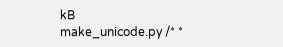kB
make_unicode.py /* *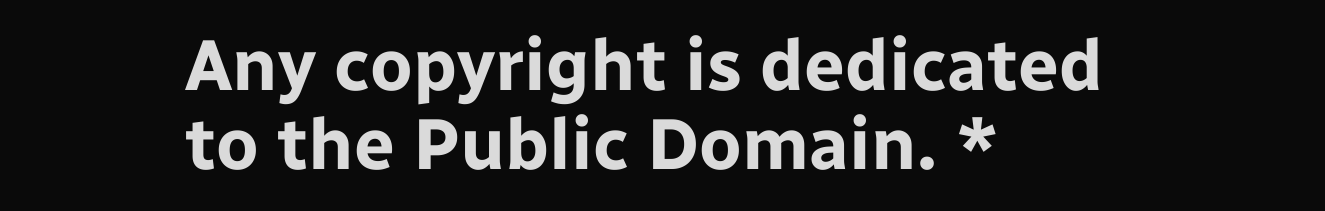Any copyright is dedicated to the Public Domain. *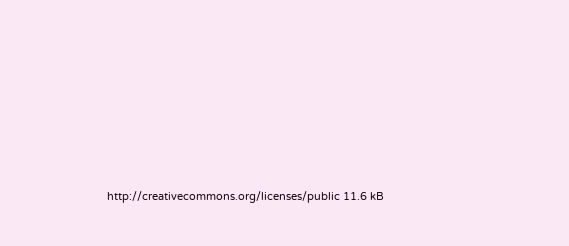http://creativecommons.org/licenses/public 11.6 kB